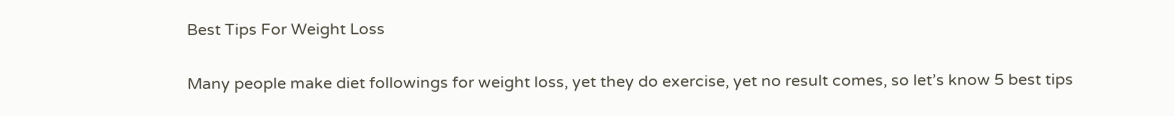Best Tips For Weight Loss

Many people make diet followings for weight loss, yet they do exercise, yet no result comes, so let’s know 5 best tips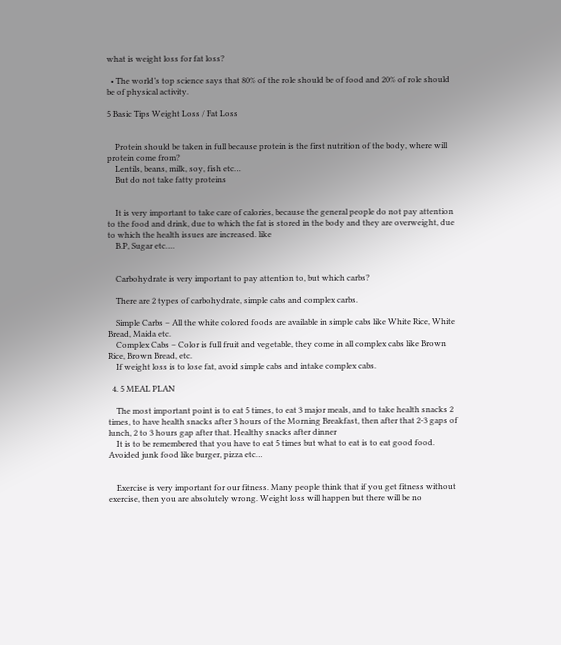what is weight loss for fat loss?

  • The world’s top science says that 80% of the role should be of food and 20% of role should be of physical activity.

5 Basic Tips Weight Loss / Fat Loss


    Protein should be taken in full because protein is the first nutrition of the body, where will protein come from?
    Lentils, beans, milk, soy, fish etc…
    But do not take fatty proteins


    It is very important to take care of calories, because the general people do not pay attention to the food and drink, due to which the fat is stored in the body and they are overweight, due to which the health issues are increased. like
    B.P, Sugar etc….


    Carbohydrate is very important to pay attention to, but which carbs?

    There are 2 types of carbohydrate, simple cabs and complex carbs.

    Simple Carbs – All the white colored foods are available in simple cabs like White Rice, White Bread, Maida etc.
    Complex Cabs – Color is full fruit and vegetable, they come in all complex cabs like Brown Rice, Brown Bread, etc.
    If weight loss is to lose fat, avoid simple cabs and intake complex cabs.

  4. 5 MEAL PLAN

    The most important point is to eat 5 times, to eat 3 major meals, and to take health snacks 2 times, to have health snacks after 3 hours of the Morning Breakfast, then after that 2-3 gaps of lunch, 2 to 3 hours gap after that. Healthy snacks after dinner
    It is to be remembered that you have to eat 5 times but what to eat is to eat good food. Avoided junk food like burger, pizza etc…


    Exercise is very important for our fitness. Many people think that if you get fitness without exercise, then you are absolutely wrong. Weight loss will happen but there will be no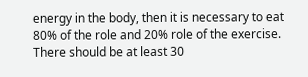energy in the body, then it is necessary to eat 80% of the role and 20% role of the exercise. There should be at least 30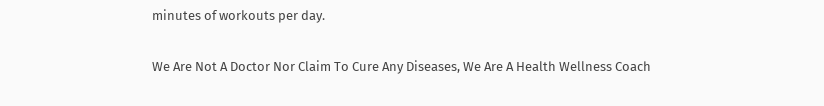minutes of workouts per day.


We Are Not A Doctor Nor Claim To Cure Any Diseases, We Are A Health Wellness Coach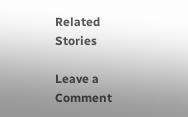Related Stories

Leave a Comment